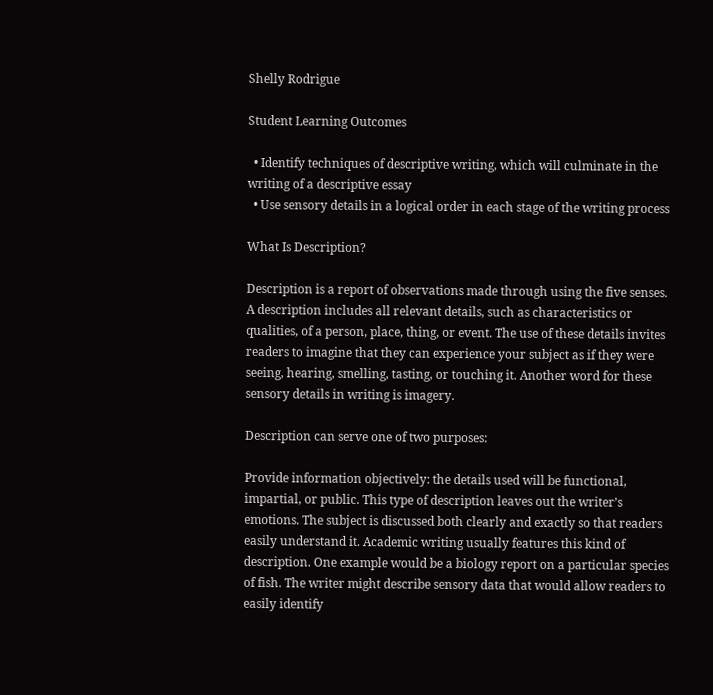Shelly Rodrigue

Student Learning Outcomes

  • Identify techniques of descriptive writing, which will culminate in the writing of a descriptive essay
  • Use sensory details in a logical order in each stage of the writing process

What Is Description?

Description is a report of observations made through using the five senses. A description includes all relevant details, such as characteristics or qualities, of a person, place, thing, or event. The use of these details invites readers to imagine that they can experience your subject as if they were seeing, hearing, smelling, tasting, or touching it. Another word for these sensory details in writing is imagery.

Description can serve one of two purposes:

Provide information objectively: the details used will be functional, impartial, or public. This type of description leaves out the writer’s emotions. The subject is discussed both clearly and exactly so that readers easily understand it. Academic writing usually features this kind of description. One example would be a biology report on a particular species of fish. The writer might describe sensory data that would allow readers to easily identify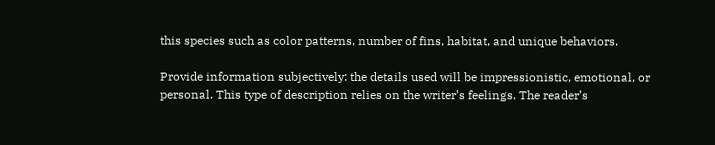this species such as color patterns, number of fins, habitat, and unique behaviors.

Provide information subjectively: the details used will be impressionistic, emotional, or personal. This type of description relies on the writer’s feelings. The reader’s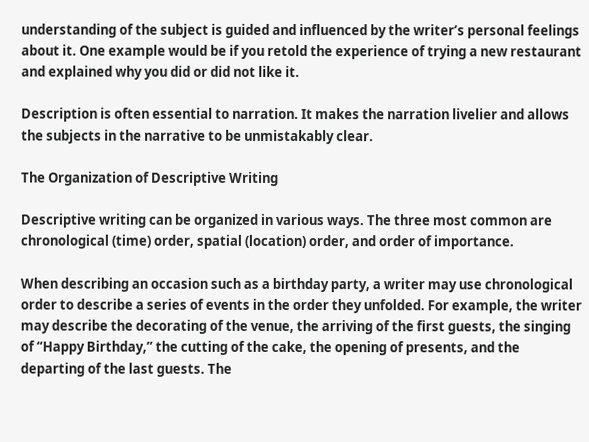understanding of the subject is guided and influenced by the writer’s personal feelings about it. One example would be if you retold the experience of trying a new restaurant and explained why you did or did not like it.

Description is often essential to narration. It makes the narration livelier and allows the subjects in the narrative to be unmistakably clear.

The Organization of Descriptive Writing

Descriptive writing can be organized in various ways. The three most common are chronological (time) order, spatial (location) order, and order of importance.

When describing an occasion such as a birthday party, a writer may use chronological order to describe a series of events in the order they unfolded. For example, the writer may describe the decorating of the venue, the arriving of the first guests, the singing of “Happy Birthday,” the cutting of the cake, the opening of presents, and the departing of the last guests. The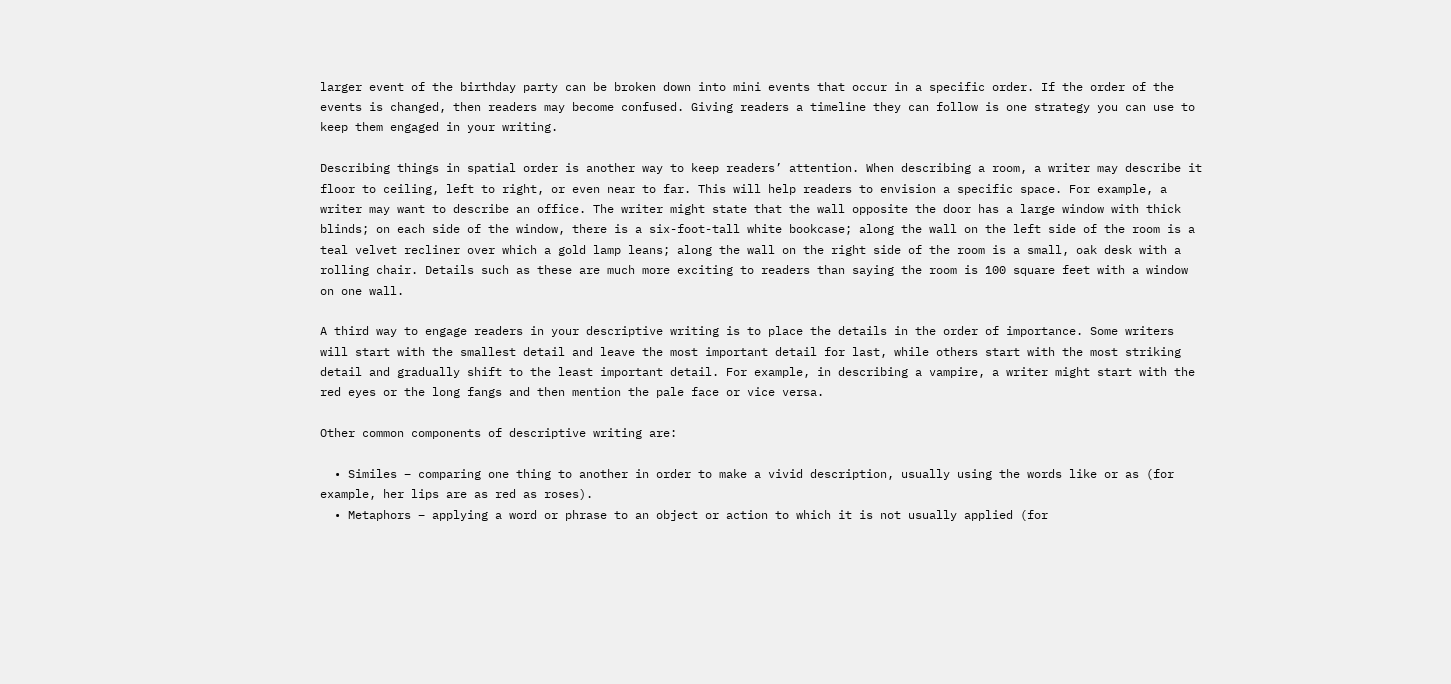larger event of the birthday party can be broken down into mini events that occur in a specific order. If the order of the events is changed, then readers may become confused. Giving readers a timeline they can follow is one strategy you can use to keep them engaged in your writing.

Describing things in spatial order is another way to keep readers’ attention. When describing a room, a writer may describe it floor to ceiling, left to right, or even near to far. This will help readers to envision a specific space. For example, a writer may want to describe an office. The writer might state that the wall opposite the door has a large window with thick blinds; on each side of the window, there is a six-foot-tall white bookcase; along the wall on the left side of the room is a teal velvet recliner over which a gold lamp leans; along the wall on the right side of the room is a small, oak desk with a rolling chair. Details such as these are much more exciting to readers than saying the room is 100 square feet with a window on one wall.

A third way to engage readers in your descriptive writing is to place the details in the order of importance. Some writers will start with the smallest detail and leave the most important detail for last, while others start with the most striking detail and gradually shift to the least important detail. For example, in describing a vampire, a writer might start with the red eyes or the long fangs and then mention the pale face or vice versa.

Other common components of descriptive writing are:

  • Similes – comparing one thing to another in order to make a vivid description, usually using the words like or as (for example, her lips are as red as roses).
  • Metaphors – applying a word or phrase to an object or action to which it is not usually applied (for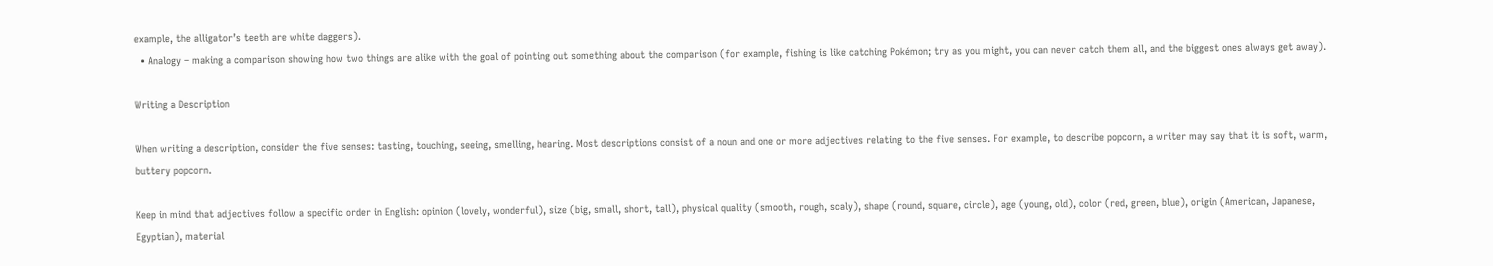example, the alligator’s teeth are white daggers).
  • Analogy – making a comparison showing how two things are alike with the goal of pointing out something about the comparison (for example, fishing is like catching Pokémon; try as you might, you can never catch them all, and the biggest ones always get away).

Writing a Description

When writing a description, consider the five senses: tasting, touching, seeing, smelling, hearing. Most descriptions consist of a noun and one or more adjectives relating to the five senses. For example, to describe popcorn, a writer may say that it is soft, warm, buttery popcorn.

Keep in mind that adjectives follow a specific order in English: opinion (lovely, wonderful), size (big, small, short, tall), physical quality (smooth, rough, scaly), shape (round, square, circle), age (young, old), color (red, green, blue), origin (American, Japanese, Egyptian), material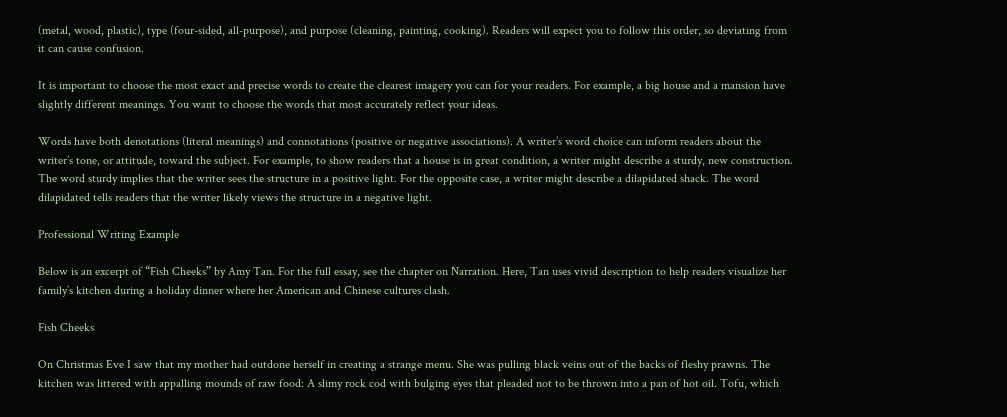(metal, wood, plastic), type (four-sided, all-purpose), and purpose (cleaning, painting, cooking). Readers will expect you to follow this order, so deviating from it can cause confusion.

It is important to choose the most exact and precise words to create the clearest imagery you can for your readers. For example, a big house and a mansion have slightly different meanings. You want to choose the words that most accurately reflect your ideas.

Words have both denotations (literal meanings) and connotations (positive or negative associations). A writer’s word choice can inform readers about the writer’s tone, or attitude, toward the subject. For example, to show readers that a house is in great condition, a writer might describe a sturdy, new construction. The word sturdy implies that the writer sees the structure in a positive light. For the opposite case, a writer might describe a dilapidated shack. The word dilapidated tells readers that the writer likely views the structure in a negative light.

Professional Writing Example

Below is an excerpt of “Fish Cheeks” by Amy Tan. For the full essay, see the chapter on Narration. Here, Tan uses vivid description to help readers visualize her family’s kitchen during a holiday dinner where her American and Chinese cultures clash.

Fish Cheeks

On Christmas Eve I saw that my mother had outdone herself in creating a strange menu. She was pulling black veins out of the backs of fleshy prawns. The kitchen was littered with appalling mounds of raw food: A slimy rock cod with bulging eyes that pleaded not to be thrown into a pan of hot oil. Tofu, which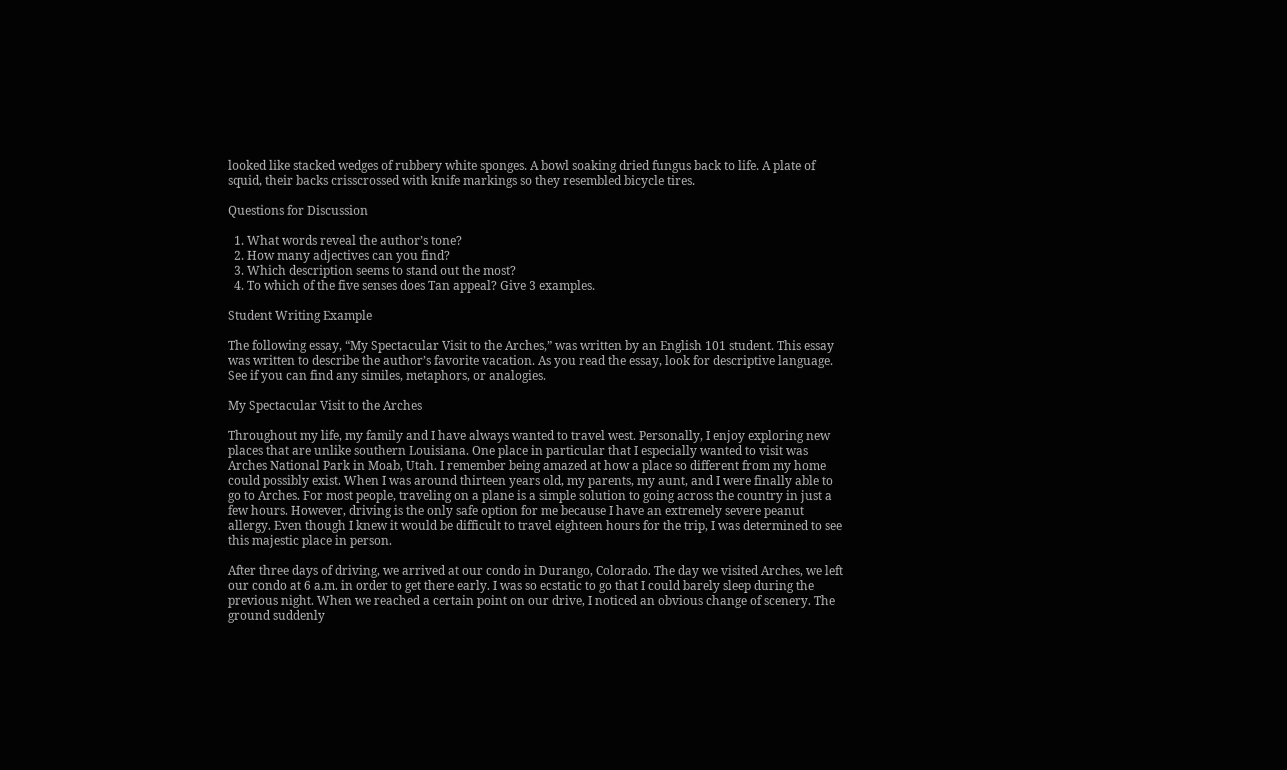looked like stacked wedges of rubbery white sponges. A bowl soaking dried fungus back to life. A plate of squid, their backs crisscrossed with knife markings so they resembled bicycle tires.

Questions for Discussion

  1. What words reveal the author’s tone?
  2. How many adjectives can you find?
  3. Which description seems to stand out the most?
  4. To which of the five senses does Tan appeal? Give 3 examples.

Student Writing Example

The following essay, “My Spectacular Visit to the Arches,” was written by an English 101 student. This essay was written to describe the author’s favorite vacation. As you read the essay, look for descriptive language. See if you can find any similes, metaphors, or analogies.

My Spectacular Visit to the Arches

Throughout my life, my family and I have always wanted to travel west. Personally, I enjoy exploring new places that are unlike southern Louisiana. One place in particular that I especially wanted to visit was Arches National Park in Moab, Utah. I remember being amazed at how a place so different from my home could possibly exist. When I was around thirteen years old, my parents, my aunt, and I were finally able to go to Arches. For most people, traveling on a plane is a simple solution to going across the country in just a few hours. However, driving is the only safe option for me because I have an extremely severe peanut allergy. Even though I knew it would be difficult to travel eighteen hours for the trip, I was determined to see this majestic place in person.

After three days of driving, we arrived at our condo in Durango, Colorado. The day we visited Arches, we left our condo at 6 a.m. in order to get there early. I was so ecstatic to go that I could barely sleep during the previous night. When we reached a certain point on our drive, I noticed an obvious change of scenery. The ground suddenly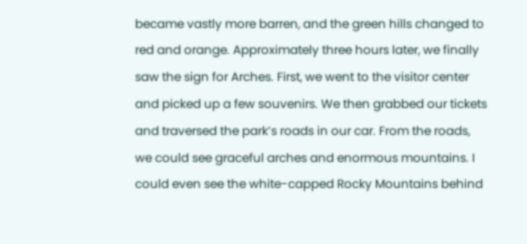became vastly more barren, and the green hills changed to red and orange. Approximately three hours later, we finally saw the sign for Arches. First, we went to the visitor center and picked up a few souvenirs. We then grabbed our tickets and traversed the park’s roads in our car. From the roads, we could see graceful arches and enormous mountains. I could even see the white-capped Rocky Mountains behind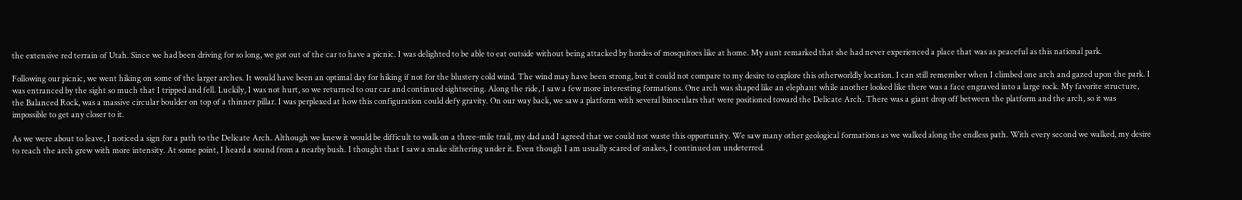the extensive red terrain of Utah. Since we had been driving for so long, we got out of the car to have a picnic. I was delighted to be able to eat outside without being attacked by hordes of mosquitoes like at home. My aunt remarked that she had never experienced a place that was as peaceful as this national park.

Following our picnic, we went hiking on some of the larger arches. It would have been an optimal day for hiking if not for the blustery cold wind. The wind may have been strong, but it could not compare to my desire to explore this otherworldly location. I can still remember when I climbed one arch and gazed upon the park. I was entranced by the sight so much that I tripped and fell. Luckily, I was not hurt, so we returned to our car and continued sightseeing. Along the ride, I saw a few more interesting formations. One arch was shaped like an elephant while another looked like there was a face engraved into a large rock. My favorite structure, the Balanced Rock, was a massive circular boulder on top of a thinner pillar. I was perplexed at how this configuration could defy gravity. On our way back, we saw a platform with several binoculars that were positioned toward the Delicate Arch. There was a giant drop off between the platform and the arch, so it was impossible to get any closer to it.

As we were about to leave, I noticed a sign for a path to the Delicate Arch. Although we knew it would be difficult to walk on a three-mile trail, my dad and I agreed that we could not waste this opportunity. We saw many other geological formations as we walked along the endless path. With every second we walked, my desire to reach the arch grew with more intensity. At some point, I heard a sound from a nearby bush. I thought that I saw a snake slithering under it. Even though I am usually scared of snakes, I continued on undeterred.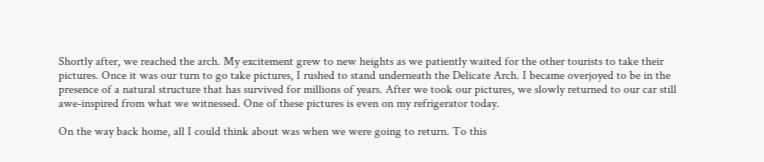Shortly after, we reached the arch. My excitement grew to new heights as we patiently waited for the other tourists to take their pictures. Once it was our turn to go take pictures, I rushed to stand underneath the Delicate Arch. I became overjoyed to be in the presence of a natural structure that has survived for millions of years. After we took our pictures, we slowly returned to our car still awe-inspired from what we witnessed. One of these pictures is even on my refrigerator today.

On the way back home, all I could think about was when we were going to return. To this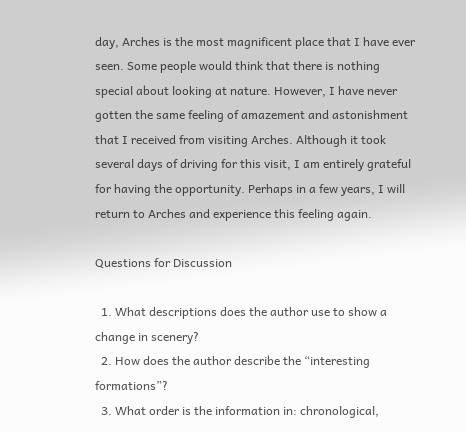day, Arches is the most magnificent place that I have ever seen. Some people would think that there is nothing special about looking at nature. However, I have never gotten the same feeling of amazement and astonishment that I received from visiting Arches. Although it took several days of driving for this visit, I am entirely grateful for having the opportunity. Perhaps in a few years, I will return to Arches and experience this feeling again.

Questions for Discussion

  1. What descriptions does the author use to show a change in scenery?
  2. How does the author describe the “interesting formations”?
  3. What order is the information in: chronological,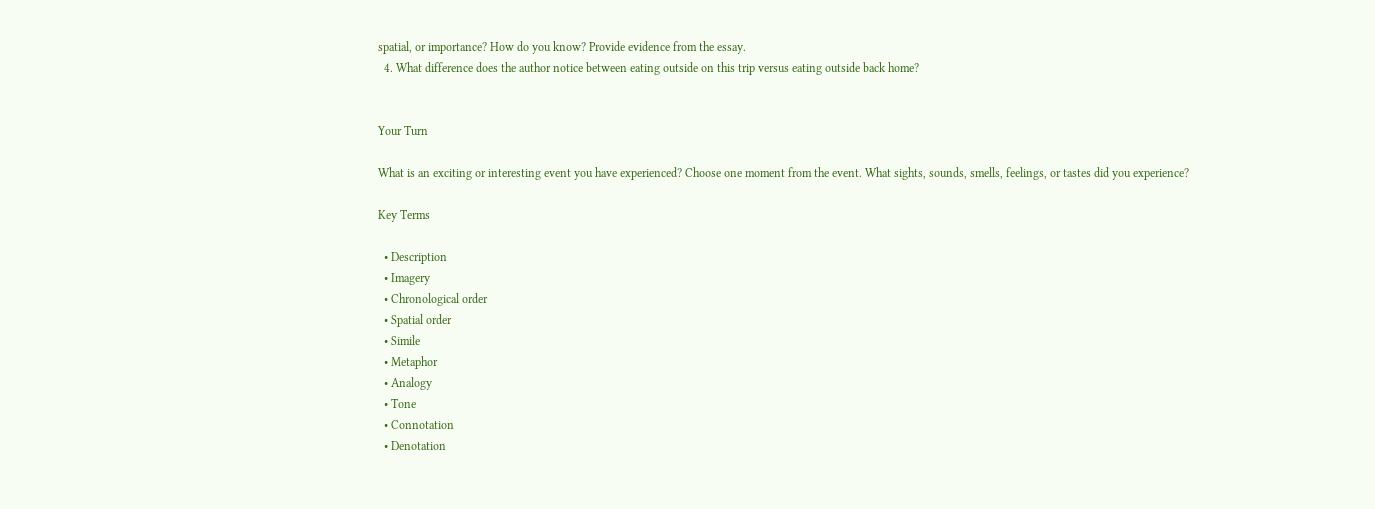spatial, or importance? How do you know? Provide evidence from the essay.
  4. What difference does the author notice between eating outside on this trip versus eating outside back home?


Your Turn

What is an exciting or interesting event you have experienced? Choose one moment from the event. What sights, sounds, smells, feelings, or tastes did you experience?

Key Terms

  • Description
  • Imagery
  • Chronological order
  • Spatial order
  • Simile
  • Metaphor
  • Analogy
  • Tone
  • Connotation
  • Denotation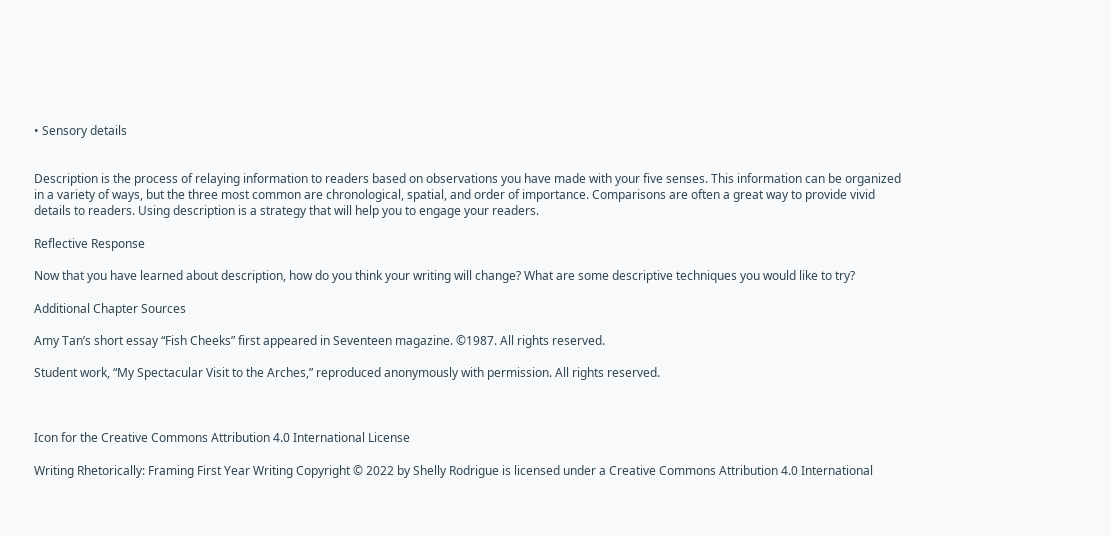• Sensory details


Description is the process of relaying information to readers based on observations you have made with your five senses. This information can be organized in a variety of ways, but the three most common are chronological, spatial, and order of importance. Comparisons are often a great way to provide vivid details to readers. Using description is a strategy that will help you to engage your readers.

Reflective Response

Now that you have learned about description, how do you think your writing will change? What are some descriptive techniques you would like to try?

Additional Chapter Sources

Amy Tan’s short essay “Fish Cheeks” first appeared in Seventeen magazine. ©1987. All rights reserved.

Student work, “My Spectacular Visit to the Arches,” reproduced anonymously with permission. All rights reserved.



Icon for the Creative Commons Attribution 4.0 International License

Writing Rhetorically: Framing First Year Writing Copyright © 2022 by Shelly Rodrigue is licensed under a Creative Commons Attribution 4.0 International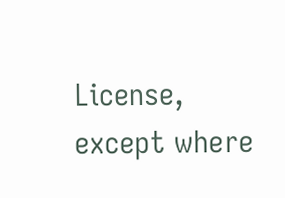License, except where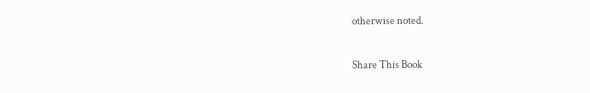otherwise noted.

Share This Book